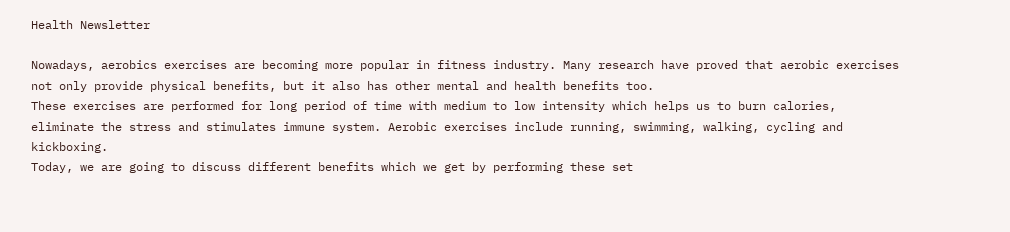Health Newsletter

Nowadays, aerobics exercises are becoming more popular in fitness industry. Many research have proved that aerobic exercises not only provide physical benefits, but it also has other mental and health benefits too.
These exercises are performed for long period of time with medium to low intensity which helps us to burn calories, eliminate the stress and stimulates immune system. Aerobic exercises include running, swimming, walking, cycling and kickboxing.
Today, we are going to discuss different benefits which we get by performing these set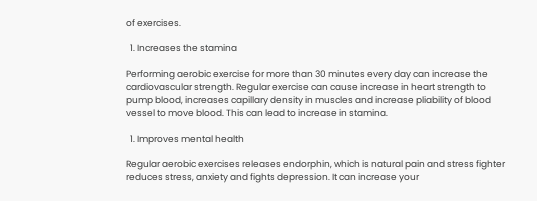of exercises.

  1. Increases the stamina

Performing aerobic exercise for more than 30 minutes every day can increase the cardiovascular strength. Regular exercise can cause increase in heart strength to pump blood, increases capillary density in muscles and increase pliability of blood vessel to move blood. This can lead to increase in stamina.

  1. Improves mental health

Regular aerobic exercises releases endorphin, which is natural pain and stress fighter reduces stress, anxiety and fights depression. It can increase your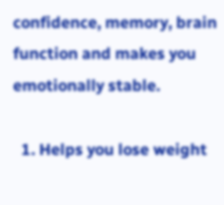confidence, memory, brain function and makes you emotionally stable.

  1. Helps you lose weight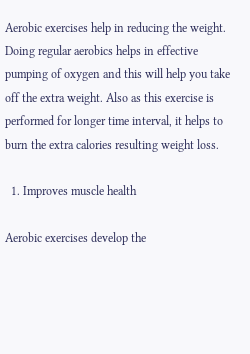Aerobic exercises help in reducing the weight. Doing regular aerobics helps in effective pumping of oxygen and this will help you take off the extra weight. Also as this exercise is performed for longer time interval, it helps to burn the extra calories resulting weight loss.

  1. Improves muscle health

Aerobic exercises develop the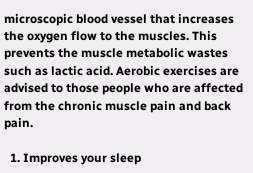microscopic blood vessel that increases the oxygen flow to the muscles. This prevents the muscle metabolic wastes such as lactic acid. Aerobic exercises are advised to those people who are affected from the chronic muscle pain and back pain.

  1. Improves your sleep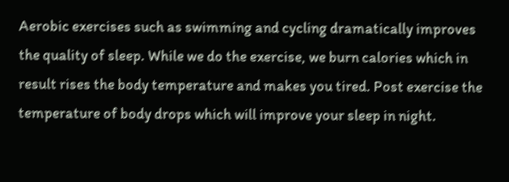Aerobic exercises such as swimming and cycling dramatically improves the quality of sleep. While we do the exercise, we burn calories which in result rises the body temperature and makes you tired. Post exercise the temperature of body drops which will improve your sleep in night.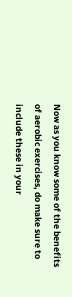Now as you know some of the benefits of aerobic exercises, do make sure to include these in your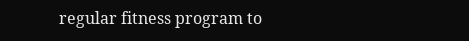regular fitness program to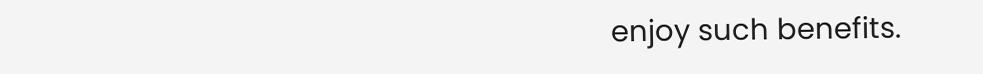enjoy such benefits.